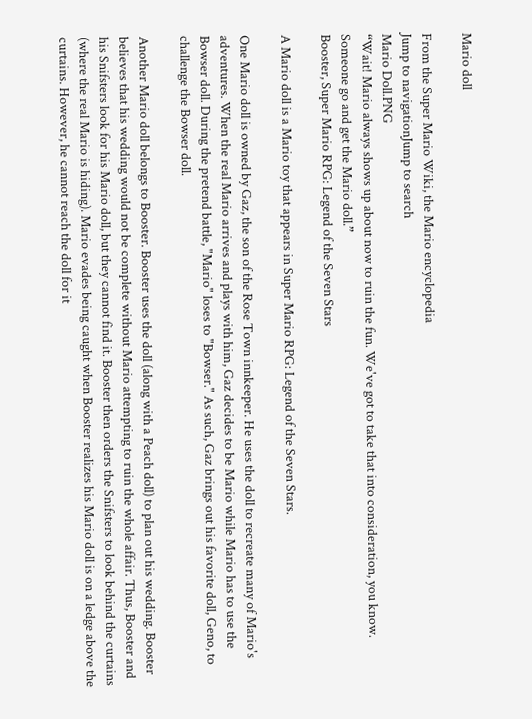Mario doll

From the Super Mario Wiki, the Mario encyclopedia
Jump to navigationJump to search
Mario Doll.PNG
“Wait! Mario always shows up about now to ruin the fun. We've got to take that into consideration, you know. Someone go and get the Mario doll.”
Booster, Super Mario RPG: Legend of the Seven Stars

A Mario doll is a Mario toy that appears in Super Mario RPG: Legend of the Seven Stars.

One Mario doll is owned by Gaz, the son of the Rose Town innkeeper. He uses the doll to recreate many of Mario's adventures. When the real Mario arrives and plays with him, Gaz decides to be Mario while Mario has to use the Bowser doll. During the pretend battle, "Mario" loses to "Bowser." As such, Gaz brings out his favorite doll, Geno, to challenge the Bowser doll.

Another Mario doll belongs to Booster. Booster uses the doll (along with a Peach doll) to plan out his wedding. Booster believes that his wedding would not be complete without Mario attempting to ruin the whole affair. Thus, Booster and his Snifsters look for his Mario doll, but they cannot find it. Booster then orders the Snifsters to look behind the curtains (where the real Mario is hiding). Mario evades being caught when Booster realizes his Mario doll is on a ledge above the curtains. However, he cannot reach the doll for it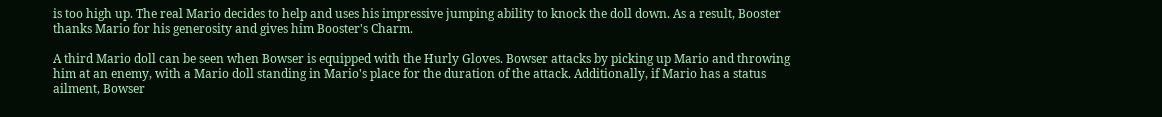is too high up. The real Mario decides to help and uses his impressive jumping ability to knock the doll down. As a result, Booster thanks Mario for his generosity and gives him Booster's Charm.

A third Mario doll can be seen when Bowser is equipped with the Hurly Gloves. Bowser attacks by picking up Mario and throwing him at an enemy, with a Mario doll standing in Mario's place for the duration of the attack. Additionally, if Mario has a status ailment, Bowser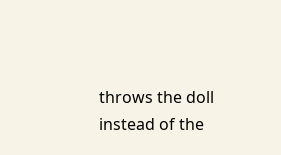throws the doll instead of the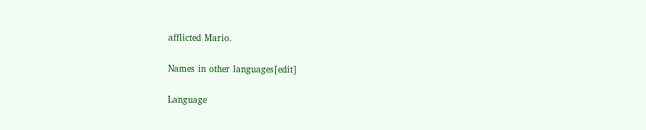afflicted Mario.

Names in other languages[edit]

Language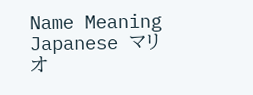Name Meaning
Japanese マリオ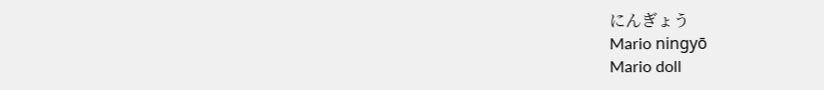にんぎょう
Mario ningyō
Mario doll